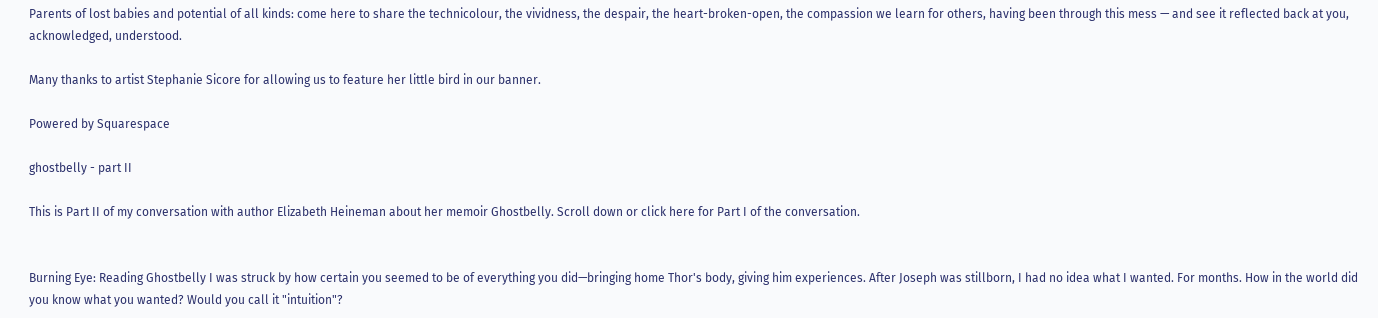Parents of lost babies and potential of all kinds: come here to share the technicolour, the vividness, the despair, the heart-broken-open, the compassion we learn for others, having been through this mess — and see it reflected back at you, acknowledged, understood.

Many thanks to artist Stephanie Sicore for allowing us to feature her little bird in our banner.

Powered by Squarespace

ghostbelly - part II

This is Part II of my conversation with author Elizabeth Heineman about her memoir Ghostbelly. Scroll down or click here for Part I of the conversation.


Burning Eye: Reading Ghostbelly I was struck by how certain you seemed to be of everything you did—bringing home Thor's body, giving him experiences. After Joseph was stillborn, I had no idea what I wanted. For months. How in the world did you know what you wanted? Would you call it "intuition"?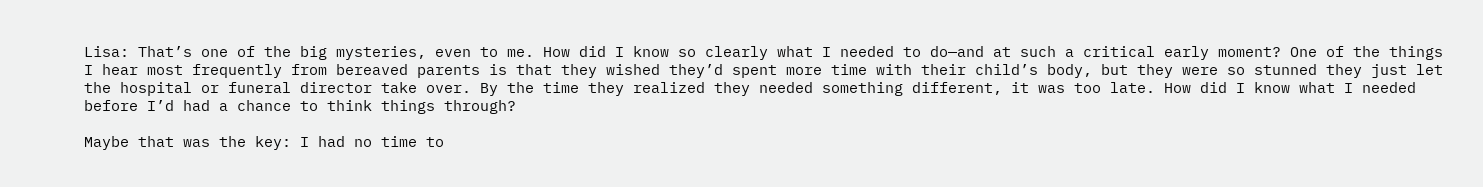Lisa: That’s one of the big mysteries, even to me. How did I know so clearly what I needed to do—and at such a critical early moment? One of the things I hear most frequently from bereaved parents is that they wished they’d spent more time with their child’s body, but they were so stunned they just let the hospital or funeral director take over. By the time they realized they needed something different, it was too late. How did I know what I needed before I’d had a chance to think things through?

Maybe that was the key: I had no time to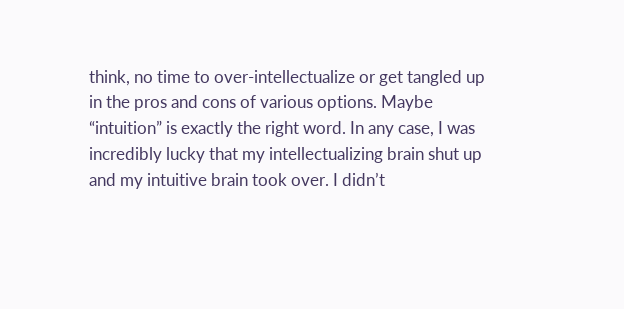think, no time to over-intellectualize or get tangled up in the pros and cons of various options. Maybe “intuition” is exactly the right word. In any case, I was incredibly lucky that my intellectualizing brain shut up and my intuitive brain took over. I didn’t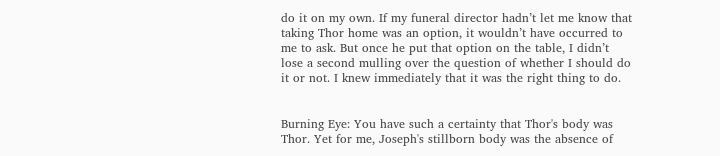do it on my own. If my funeral director hadn’t let me know that taking Thor home was an option, it wouldn’t have occurred to me to ask. But once he put that option on the table, I didn’t lose a second mulling over the question of whether I should do it or not. I knew immediately that it was the right thing to do.


Burning Eye: You have such a certainty that Thor's body was Thor. Yet for me, Joseph's stillborn body was the absence of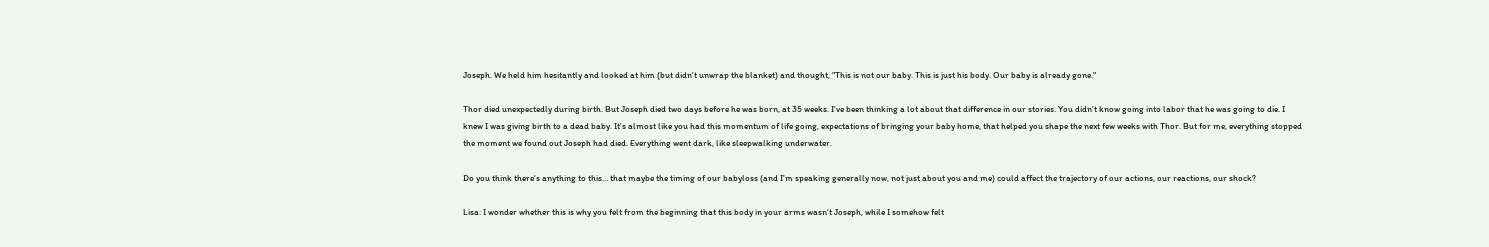Joseph. We held him hesitantly and looked at him (but didn't unwrap the blanket) and thought, "This is not our baby. This is just his body. Our baby is already gone."

Thor died unexpectedly during birth. But Joseph died two days before he was born, at 35 weeks. I've been thinking a lot about that difference in our stories. You didn't know going into labor that he was going to die. I knew I was giving birth to a dead baby. It's almost like you had this momentum of life going, expectations of bringing your baby home, that helped you shape the next few weeks with Thor. But for me, everything stopped the moment we found out Joseph had died. Everything went dark, like sleepwalking underwater.

Do you think there's anything to this… that maybe the timing of our babyloss (and I'm speaking generally now, not just about you and me) could affect the trajectory of our actions, our reactions, our shock?

Lisa: I wonder whether this is why you felt from the beginning that this body in your arms wasn’t Joseph, while I somehow felt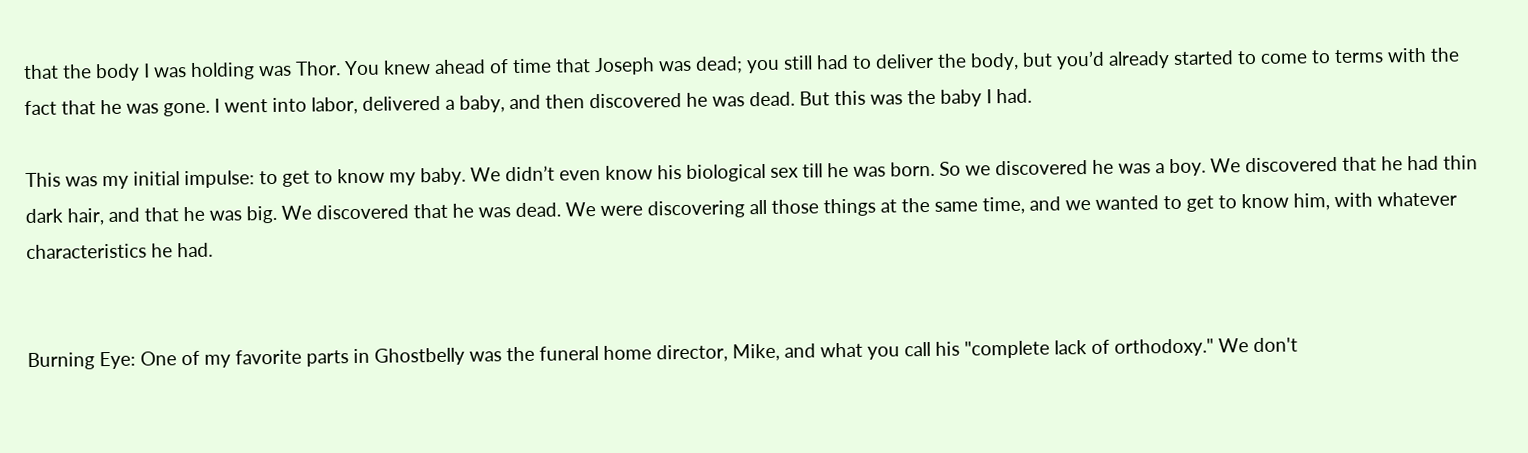that the body I was holding was Thor. You knew ahead of time that Joseph was dead; you still had to deliver the body, but you’d already started to come to terms with the fact that he was gone. I went into labor, delivered a baby, and then discovered he was dead. But this was the baby I had.

This was my initial impulse: to get to know my baby. We didn’t even know his biological sex till he was born. So we discovered he was a boy. We discovered that he had thin dark hair, and that he was big. We discovered that he was dead. We were discovering all those things at the same time, and we wanted to get to know him, with whatever characteristics he had.


Burning Eye: One of my favorite parts in Ghostbelly was the funeral home director, Mike, and what you call his "complete lack of orthodoxy." We don't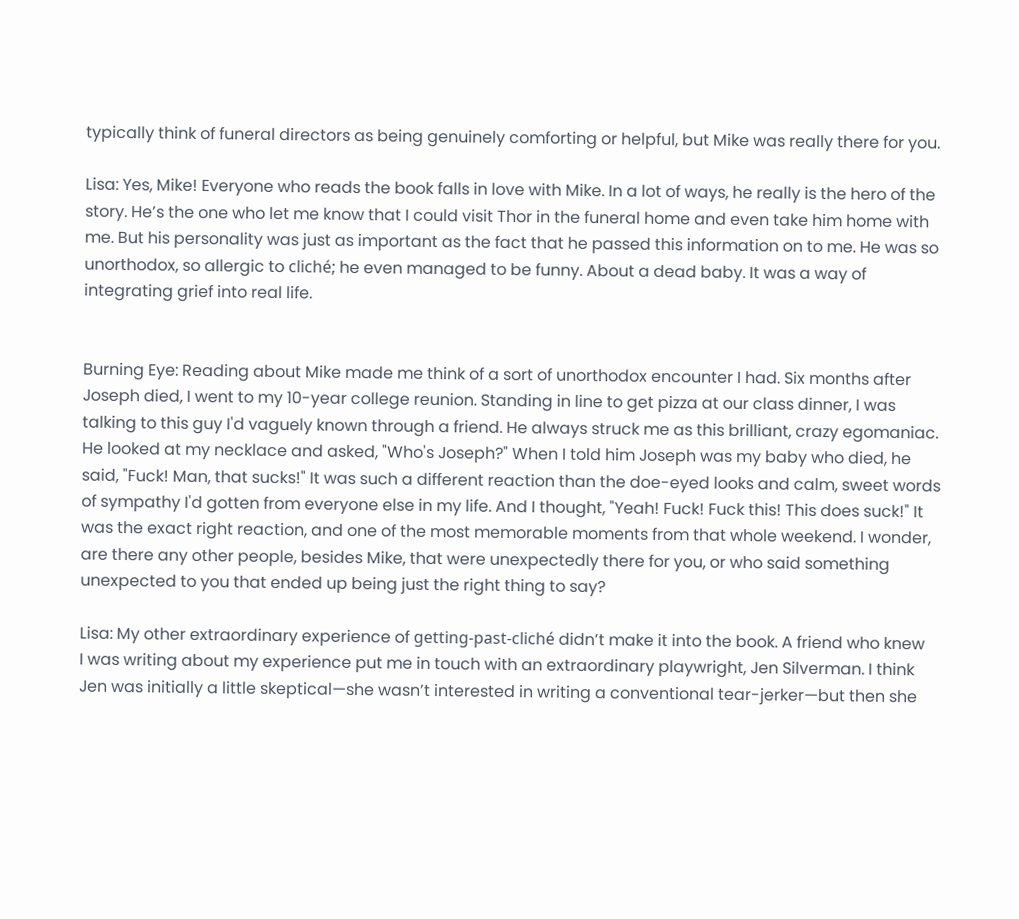typically think of funeral directors as being genuinely comforting or helpful, but Mike was really there for you.

Lisa: Yes, Mike! Everyone who reads the book falls in love with Mike. In a lot of ways, he really is the hero of the story. He’s the one who let me know that I could visit Thor in the funeral home and even take him home with me. But his personality was just as important as the fact that he passed this information on to me. He was so unorthodox, so allergic to cliché; he even managed to be funny. About a dead baby. It was a way of integrating grief into real life.


Burning Eye: Reading about Mike made me think of a sort of unorthodox encounter I had. Six months after Joseph died, I went to my 10-year college reunion. Standing in line to get pizza at our class dinner, I was talking to this guy I'd vaguely known through a friend. He always struck me as this brilliant, crazy egomaniac. He looked at my necklace and asked, "Who's Joseph?" When I told him Joseph was my baby who died, he said, "Fuck! Man, that sucks!" It was such a different reaction than the doe-eyed looks and calm, sweet words of sympathy I'd gotten from everyone else in my life. And I thought, "Yeah! Fuck! Fuck this! This does suck!" It was the exact right reaction, and one of the most memorable moments from that whole weekend. I wonder, are there any other people, besides Mike, that were unexpectedly there for you, or who said something unexpected to you that ended up being just the right thing to say?

Lisa: My other extraordinary experience of getting-past-cliché didn’t make it into the book. A friend who knew I was writing about my experience put me in touch with an extraordinary playwright, Jen Silverman. I think Jen was initially a little skeptical—she wasn’t interested in writing a conventional tear-jerker—but then she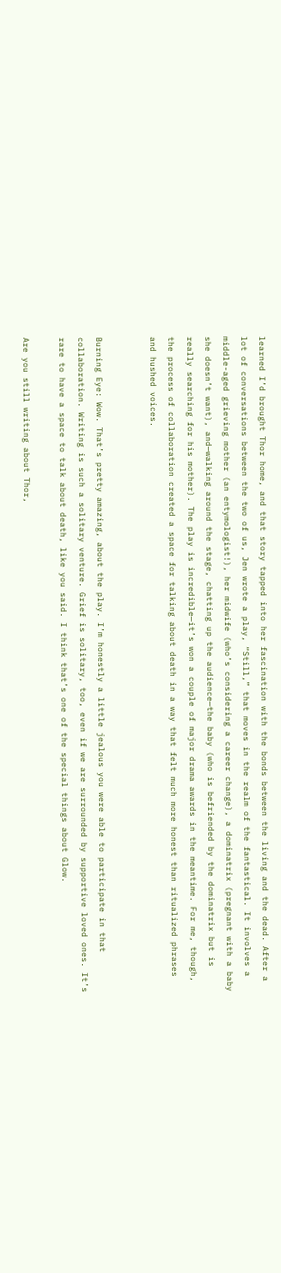learned I’d brought Thor home, and that story tapped into her fascination with the bonds between the living and the dead. After a lot of conversations between the two of us, Jen wrote a play, “Still,” that moves in the realm of the fantastical. It involves a middle-aged grieving mother (an entymologist!), her midwife (who’s considering a career change), a dominatrix (pregnant with a baby she doesn’t want), and—walking around the stage, chatting up the audience—the baby (who is befriended by the dominatrix but is really searching for his mother). The play is incredible—it’s won a couple of major drama awards in the meantime. For me, though, the process of collaboration created a space for talking about death in a way that felt much more honest than ritualized phrases and hushed voices.


Burning Eye: Wow. That’s pretty amazing, about the play. I’m honestly a little jealous you were able to participate in that collaboration. Writing is such a solitary venture. Grief is solitary, too, even if we are surrounded by supportive loved ones. It’s rare to have a space to talk about death, like you said. I think that’s one of the special things about Glow.

Are you still writing about Thor,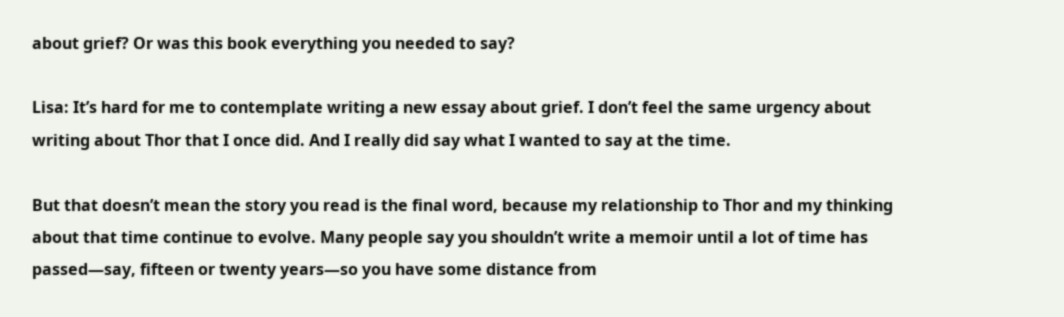about grief? Or was this book everything you needed to say?

Lisa: It’s hard for me to contemplate writing a new essay about grief. I don’t feel the same urgency about writing about Thor that I once did. And I really did say what I wanted to say at the time.

But that doesn’t mean the story you read is the final word, because my relationship to Thor and my thinking about that time continue to evolve. Many people say you shouldn’t write a memoir until a lot of time has passed—say, fifteen or twenty years—so you have some distance from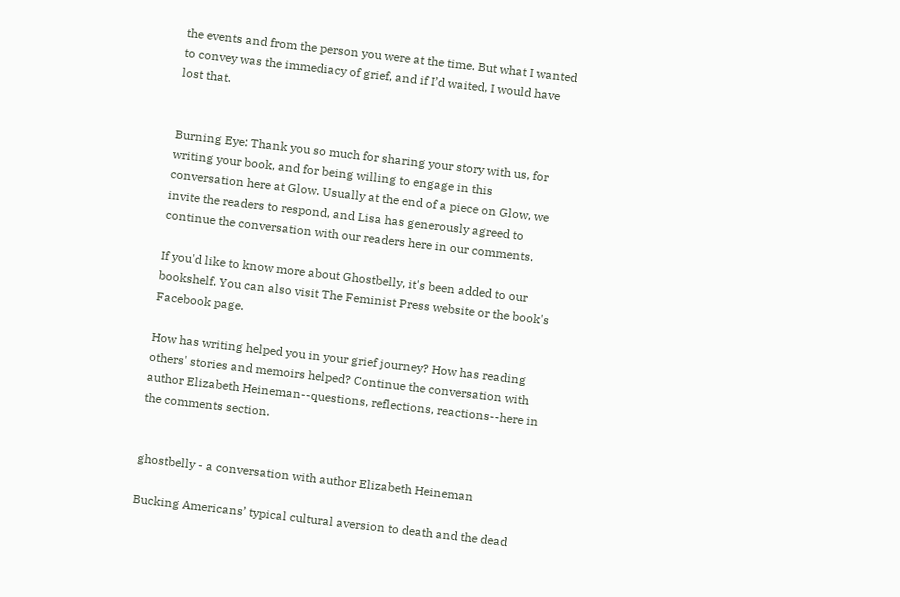the events and from the person you were at the time. But what I wanted to convey was the immediacy of grief, and if I’d waited, I would have lost that.


Burning Eye: Thank you so much for sharing your story with us, for writing your book, and for being willing to engage in this conversation here at Glow. Usually at the end of a piece on Glow, we invite the readers to respond, and Lisa has generously agreed to continue the conversation with our readers here in our comments.

If you'd like to know more about Ghostbelly, it's been added to our bookshelf. You can also visit The Feminist Press website or the book's Facebook page.

How has writing helped you in your grief journey? How has reading others' stories and memoirs helped? Continue the conversation with author Elizabeth Heineman--questions, reflections, reactions--here in the comments section.


ghostbelly - a conversation with author Elizabeth Heineman

Bucking Americans’ typical cultural aversion to death and the dead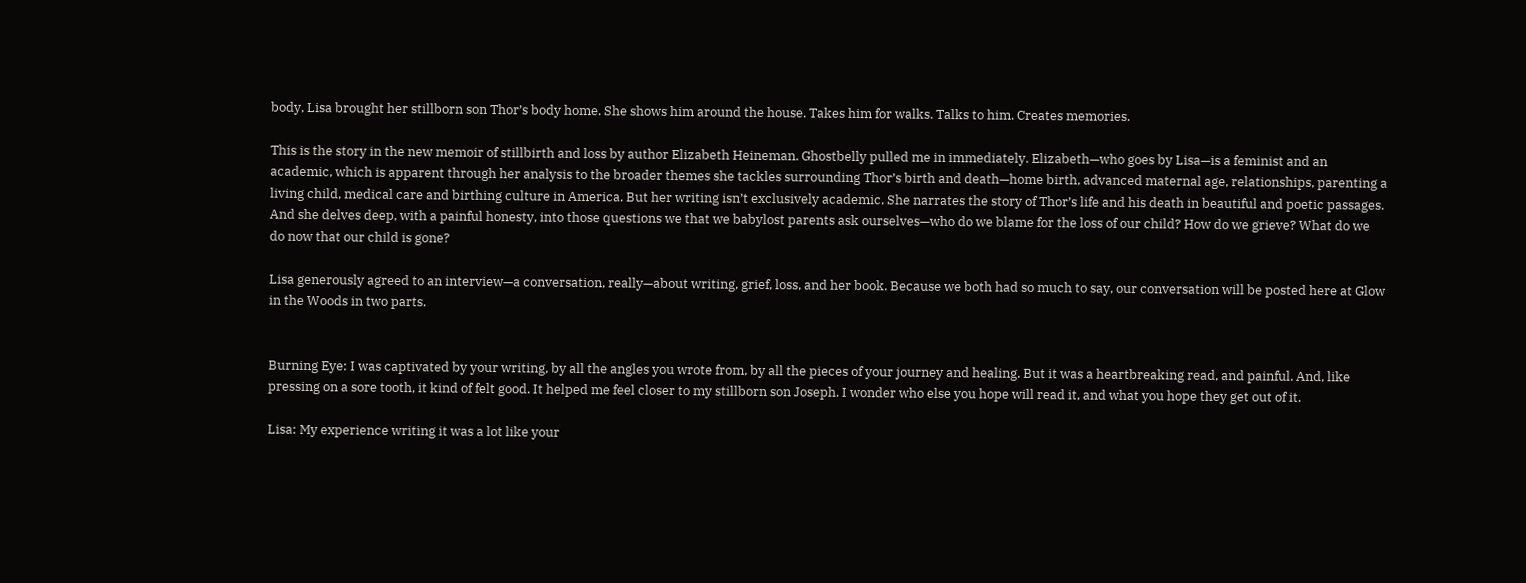body, Lisa brought her stillborn son Thor’s body home. She shows him around the house. Takes him for walks. Talks to him. Creates memories.

This is the story in the new memoir of stillbirth and loss by author Elizabeth Heineman. Ghostbelly pulled me in immediately. Elizabeth—who goes by Lisa—is a feminist and an academic, which is apparent through her analysis to the broader themes she tackles surrounding Thor’s birth and death—home birth, advanced maternal age, relationships, parenting a living child, medical care and birthing culture in America. But her writing isn’t exclusively academic. She narrates the story of Thor’s life and his death in beautiful and poetic passages. And she delves deep, with a painful honesty, into those questions we that we babylost parents ask ourselves—who do we blame for the loss of our child? How do we grieve? What do we do now that our child is gone?

Lisa generously agreed to an interview—a conversation, really—about writing, grief, loss, and her book. Because we both had so much to say, our conversation will be posted here at Glow in the Woods in two parts.


Burning Eye: I was captivated by your writing, by all the angles you wrote from, by all the pieces of your journey and healing. But it was a heartbreaking read, and painful. And, like pressing on a sore tooth, it kind of felt good. It helped me feel closer to my stillborn son Joseph. I wonder who else you hope will read it, and what you hope they get out of it.

Lisa: My experience writing it was a lot like your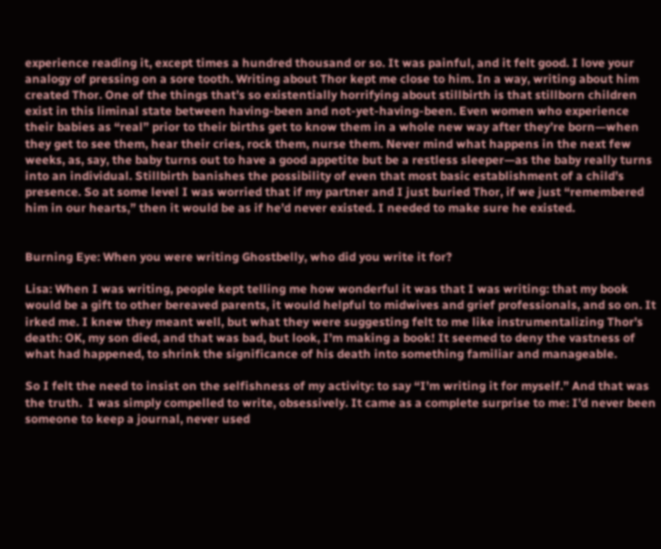experience reading it, except times a hundred thousand or so. It was painful, and it felt good. I love your analogy of pressing on a sore tooth. Writing about Thor kept me close to him. In a way, writing about him created Thor. One of the things that’s so existentially horrifying about stillbirth is that stillborn children exist in this liminal state between having-been and not-yet-having-been. Even women who experience their babies as “real” prior to their births get to know them in a whole new way after they’re born—when they get to see them, hear their cries, rock them, nurse them. Never mind what happens in the next few weeks, as, say, the baby turns out to have a good appetite but be a restless sleeper—as the baby really turns into an individual. Stillbirth banishes the possibility of even that most basic establishment of a child’s presence. So at some level I was worried that if my partner and I just buried Thor, if we just “remembered him in our hearts,” then it would be as if he’d never existed. I needed to make sure he existed.


Burning Eye: When you were writing Ghostbelly, who did you write it for?

Lisa: When I was writing, people kept telling me how wonderful it was that I was writing: that my book would be a gift to other bereaved parents, it would helpful to midwives and grief professionals, and so on. It irked me. I knew they meant well, but what they were suggesting felt to me like instrumentalizing Thor’s death: OK, my son died, and that was bad, but look, I’m making a book! It seemed to deny the vastness of what had happened, to shrink the significance of his death into something familiar and manageable.

So I felt the need to insist on the selfishness of my activity: to say “I’m writing it for myself.” And that was the truth.  I was simply compelled to write, obsessively. It came as a complete surprise to me: I’d never been someone to keep a journal, never used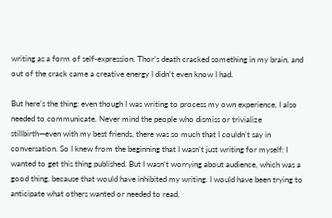writing as a form of self-expression. Thor’s death cracked something in my brain, and out of the crack came a creative energy I didn’t even know I had.

But here’s the thing: even though I was writing to process my own experience, I also needed to communicate. Never mind the people who dismiss or trivialize stillbirth—even with my best friends, there was so much that I couldn’t say in conversation. So I knew from the beginning that I wasn’t just writing for myself: I wanted to get this thing published. But I wasn’t worrying about audience, which was a good thing, because that would have inhibited my writing. I would have been trying to anticipate what others wanted or needed to read,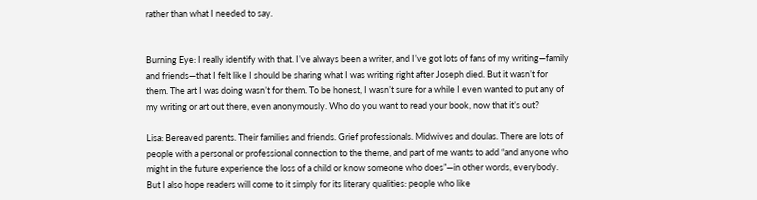rather than what I needed to say.


Burning Eye: I really identify with that. I’ve always been a writer, and I’ve got lots of fans of my writing—family and friends—that I felt like I should be sharing what I was writing right after Joseph died. But it wasn’t for them. The art I was doing wasn’t for them. To be honest, I wasn’t sure for a while I even wanted to put any of my writing or art out there, even anonymously. Who do you want to read your book, now that it’s out?

Lisa: Bereaved parents. Their families and friends. Grief professionals. Midwives and doulas. There are lots of people with a personal or professional connection to the theme, and part of me wants to add “and anyone who might in the future experience the loss of a child or know someone who does”—in other words, everybody. But I also hope readers will come to it simply for its literary qualities: people who like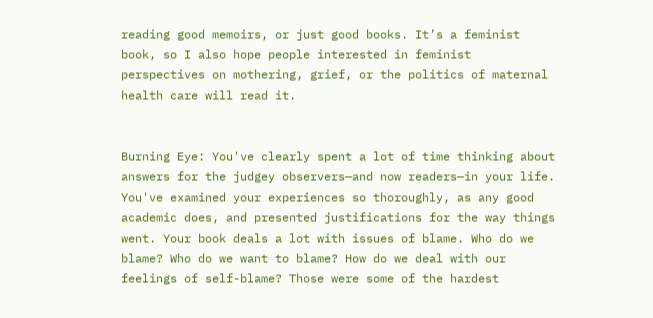reading good memoirs, or just good books. It’s a feminist book, so I also hope people interested in feminist perspectives on mothering, grief, or the politics of maternal health care will read it.


Burning Eye: You've clearly spent a lot of time thinking about answers for the judgey observers—and now readers—in your life. You've examined your experiences so thoroughly, as any good academic does, and presented justifications for the way things went. Your book deals a lot with issues of blame. Who do we blame? Who do we want to blame? How do we deal with our feelings of self-blame? Those were some of the hardest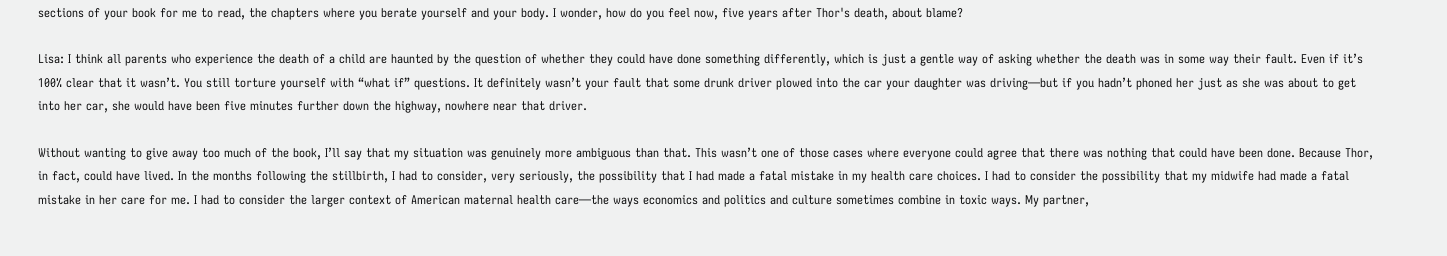sections of your book for me to read, the chapters where you berate yourself and your body. I wonder, how do you feel now, five years after Thor's death, about blame?

Lisa: I think all parents who experience the death of a child are haunted by the question of whether they could have done something differently, which is just a gentle way of asking whether the death was in some way their fault. Even if it’s 100% clear that it wasn’t. You still torture yourself with “what if” questions. It definitely wasn’t your fault that some drunk driver plowed into the car your daughter was driving—but if you hadn’t phoned her just as she was about to get into her car, she would have been five minutes further down the highway, nowhere near that driver.

Without wanting to give away too much of the book, I’ll say that my situation was genuinely more ambiguous than that. This wasn’t one of those cases where everyone could agree that there was nothing that could have been done. Because Thor, in fact, could have lived. In the months following the stillbirth, I had to consider, very seriously, the possibility that I had made a fatal mistake in my health care choices. I had to consider the possibility that my midwife had made a fatal mistake in her care for me. I had to consider the larger context of American maternal health care—the ways economics and politics and culture sometimes combine in toxic ways. My partner,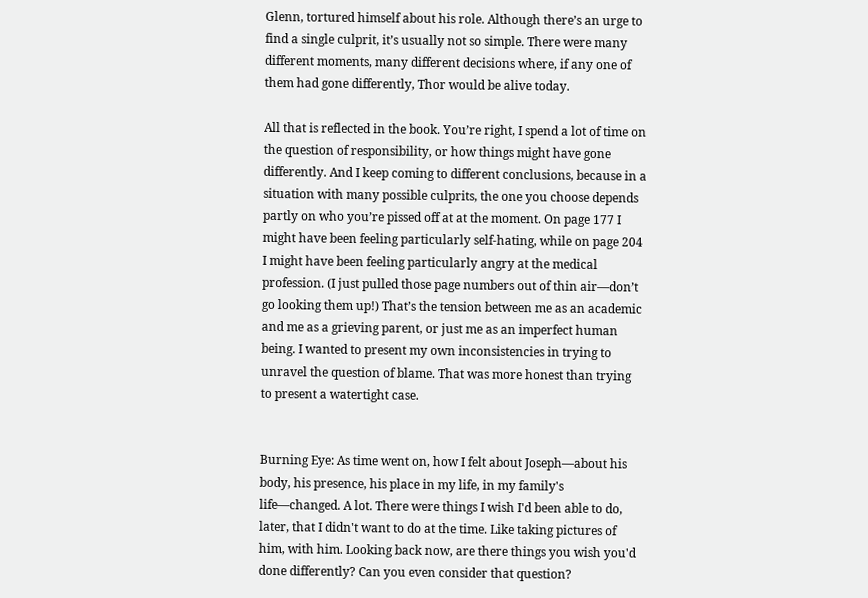Glenn, tortured himself about his role. Although there’s an urge to find a single culprit, it’s usually not so simple. There were many different moments, many different decisions where, if any one of them had gone differently, Thor would be alive today.

All that is reflected in the book. You’re right, I spend a lot of time on the question of responsibility, or how things might have gone differently. And I keep coming to different conclusions, because in a situation with many possible culprits, the one you choose depends partly on who you’re pissed off at at the moment. On page 177 I might have been feeling particularly self-hating, while on page 204 I might have been feeling particularly angry at the medical profession. (I just pulled those page numbers out of thin air—don’t go looking them up!) That’s the tension between me as an academic and me as a grieving parent, or just me as an imperfect human being. I wanted to present my own inconsistencies in trying to unravel the question of blame. That was more honest than trying to present a watertight case.


Burning Eye: As time went on, how I felt about Joseph—about his body, his presence, his place in my life, in my family's life—changed. A lot. There were things I wish I'd been able to do, later, that I didn't want to do at the time. Like taking pictures of him, with him. Looking back now, are there things you wish you'd done differently? Can you even consider that question?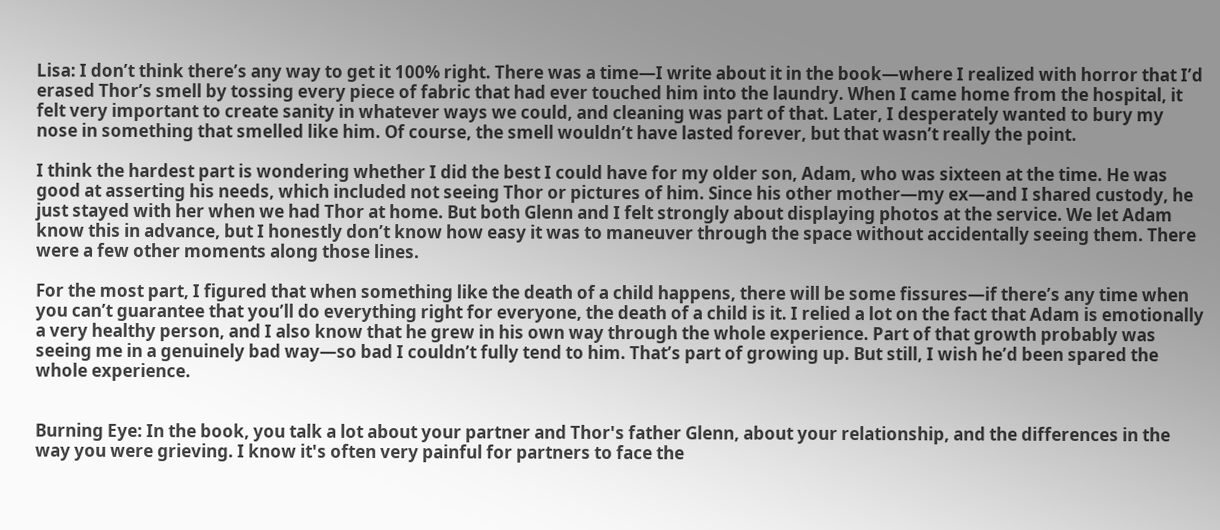Lisa: I don’t think there’s any way to get it 100% right. There was a time—I write about it in the book—where I realized with horror that I’d erased Thor’s smell by tossing every piece of fabric that had ever touched him into the laundry. When I came home from the hospital, it felt very important to create sanity in whatever ways we could, and cleaning was part of that. Later, I desperately wanted to bury my nose in something that smelled like him. Of course, the smell wouldn’t have lasted forever, but that wasn’t really the point.

I think the hardest part is wondering whether I did the best I could have for my older son, Adam, who was sixteen at the time. He was good at asserting his needs, which included not seeing Thor or pictures of him. Since his other mother—my ex—and I shared custody, he just stayed with her when we had Thor at home. But both Glenn and I felt strongly about displaying photos at the service. We let Adam know this in advance, but I honestly don’t know how easy it was to maneuver through the space without accidentally seeing them. There were a few other moments along those lines.

For the most part, I figured that when something like the death of a child happens, there will be some fissures—if there’s any time when you can’t guarantee that you’ll do everything right for everyone, the death of a child is it. I relied a lot on the fact that Adam is emotionally a very healthy person, and I also know that he grew in his own way through the whole experience. Part of that growth probably was seeing me in a genuinely bad way—so bad I couldn’t fully tend to him. That’s part of growing up. But still, I wish he’d been spared the whole experience.


Burning Eye: In the book, you talk a lot about your partner and Thor's father Glenn, about your relationship, and the differences in the way you were grieving. I know it's often very painful for partners to face the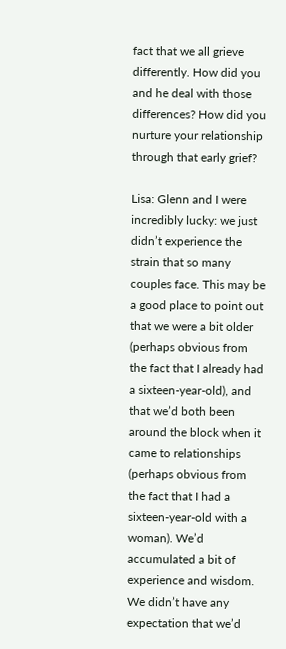fact that we all grieve differently. How did you and he deal with those differences? How did you nurture your relationship through that early grief?

Lisa: Glenn and I were incredibly lucky: we just didn’t experience the strain that so many couples face. This may be a good place to point out that we were a bit older (perhaps obvious from the fact that I already had a sixteen-year-old), and that we’d both been around the block when it came to relationships (perhaps obvious from the fact that I had a sixteen-year-old with a woman). We’d accumulated a bit of experience and wisdom. We didn’t have any expectation that we’d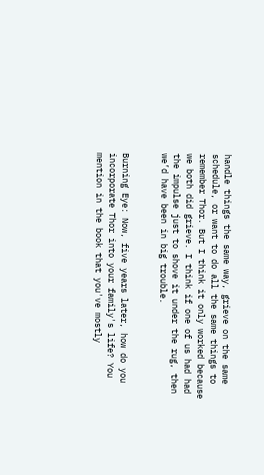handle things the same way, grieve on the same schedule, or want to do all the same things to remember Thor. But I think it only worked because we both did grieve. I think if one of us had had the impulse just to shove it under the rug, then we’d have been in big trouble.


Burning Eye: Now, five years later, how do you incorporate Thor into your family's life? You mention in the book that you've mostly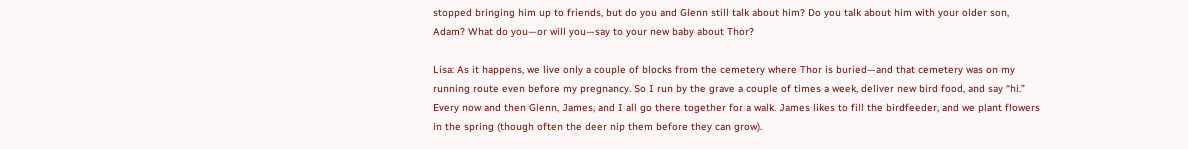stopped bringing him up to friends, but do you and Glenn still talk about him? Do you talk about him with your older son, Adam? What do you—or will you—say to your new baby about Thor?

Lisa: As it happens, we live only a couple of blocks from the cemetery where Thor is buried—and that cemetery was on my running route even before my pregnancy. So I run by the grave a couple of times a week, deliver new bird food, and say “hi.” Every now and then Glenn, James, and I all go there together for a walk. James likes to fill the birdfeeder, and we plant flowers in the spring (though often the deer nip them before they can grow).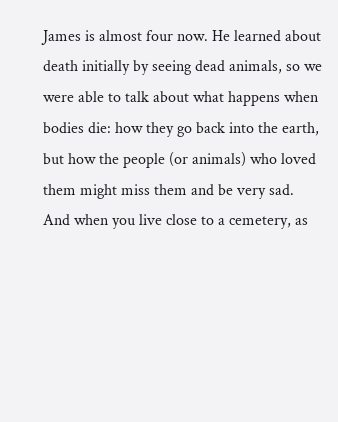James is almost four now. He learned about death initially by seeing dead animals, so we were able to talk about what happens when bodies die: how they go back into the earth, but how the people (or animals) who loved them might miss them and be very sad. And when you live close to a cemetery, as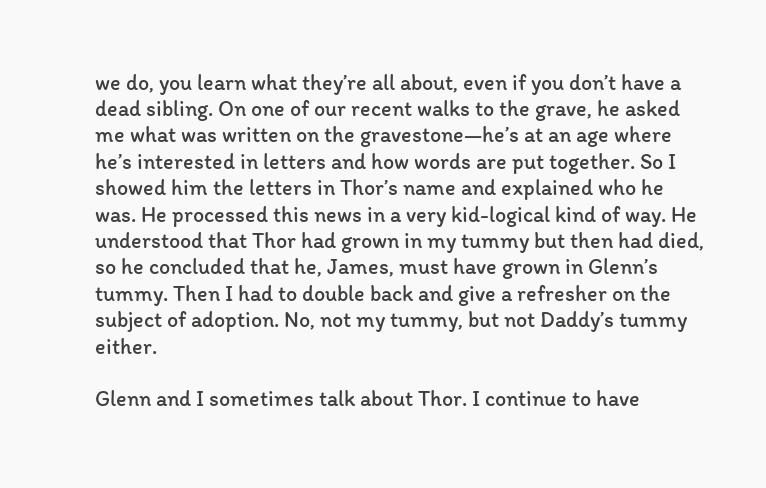we do, you learn what they’re all about, even if you don’t have a dead sibling. On one of our recent walks to the grave, he asked me what was written on the gravestone—he’s at an age where he’s interested in letters and how words are put together. So I showed him the letters in Thor’s name and explained who he was. He processed this news in a very kid-logical kind of way. He understood that Thor had grown in my tummy but then had died, so he concluded that he, James, must have grown in Glenn’s tummy. Then I had to double back and give a refresher on the subject of adoption. No, not my tummy, but not Daddy’s tummy either.

Glenn and I sometimes talk about Thor. I continue to have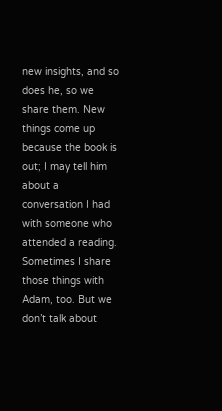new insights, and so does he, so we share them. New things come up because the book is out; I may tell him about a conversation I had with someone who attended a reading. Sometimes I share those things with Adam, too. But we don’t talk about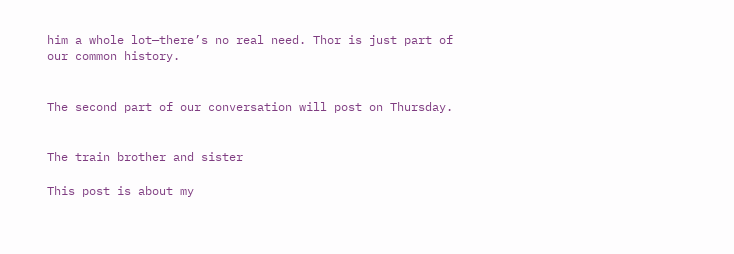him a whole lot—there’s no real need. Thor is just part of our common history.


The second part of our conversation will post on Thursday.


The train brother and sister

This post is about my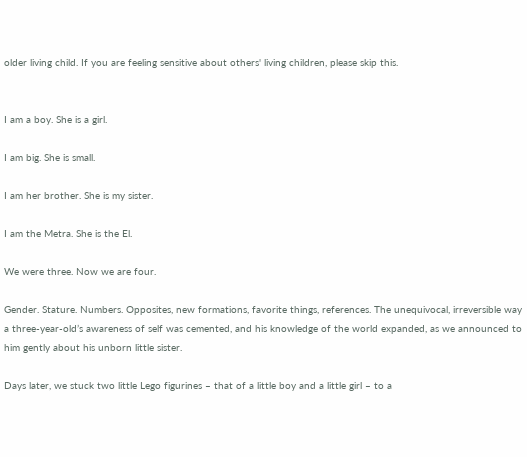older living child. If you are feeling sensitive about others' living children, please skip this.


I am a boy. She is a girl.

I am big. She is small.

I am her brother. She is my sister.

I am the Metra. She is the El.

We were three. Now we are four.

Gender. Stature. Numbers. Opposites, new formations, favorite things, references. The unequivocal, irreversible way a three-year-old’s awareness of self was cemented, and his knowledge of the world expanded, as we announced to him gently about his unborn little sister.

Days later, we stuck two little Lego figurines – that of a little boy and a little girl – to a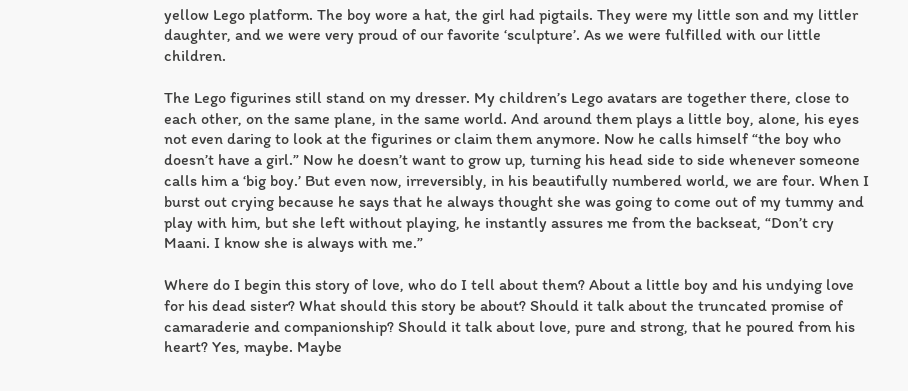yellow Lego platform. The boy wore a hat, the girl had pigtails. They were my little son and my littler daughter, and we were very proud of our favorite ‘sculpture’. As we were fulfilled with our little children.

The Lego figurines still stand on my dresser. My children’s Lego avatars are together there, close to each other, on the same plane, in the same world. And around them plays a little boy, alone, his eyes not even daring to look at the figurines or claim them anymore. Now he calls himself “the boy who doesn’t have a girl.” Now he doesn’t want to grow up, turning his head side to side whenever someone calls him a ‘big boy.’ But even now, irreversibly, in his beautifully numbered world, we are four. When I burst out crying because he says that he always thought she was going to come out of my tummy and play with him, but she left without playing, he instantly assures me from the backseat, “Don’t cry Maani. I know she is always with me.”

Where do I begin this story of love, who do I tell about them? About a little boy and his undying love for his dead sister? What should this story be about? Should it talk about the truncated promise of camaraderie and companionship? Should it talk about love, pure and strong, that he poured from his heart? Yes, maybe. Maybe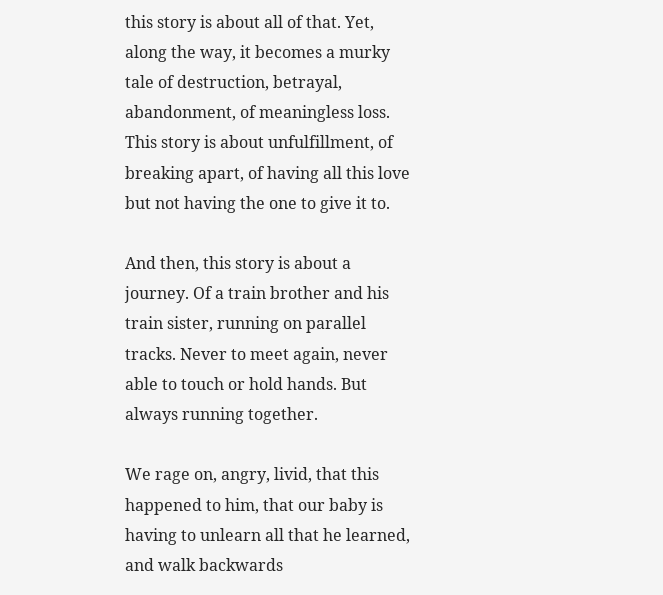this story is about all of that. Yet, along the way, it becomes a murky tale of destruction, betrayal, abandonment, of meaningless loss. This story is about unfulfillment, of breaking apart, of having all this love but not having the one to give it to.

And then, this story is about a journey. Of a train brother and his train sister, running on parallel tracks. Never to meet again, never able to touch or hold hands. But always running together.

We rage on, angry, livid, that this happened to him, that our baby is having to unlearn all that he learned, and walk backwards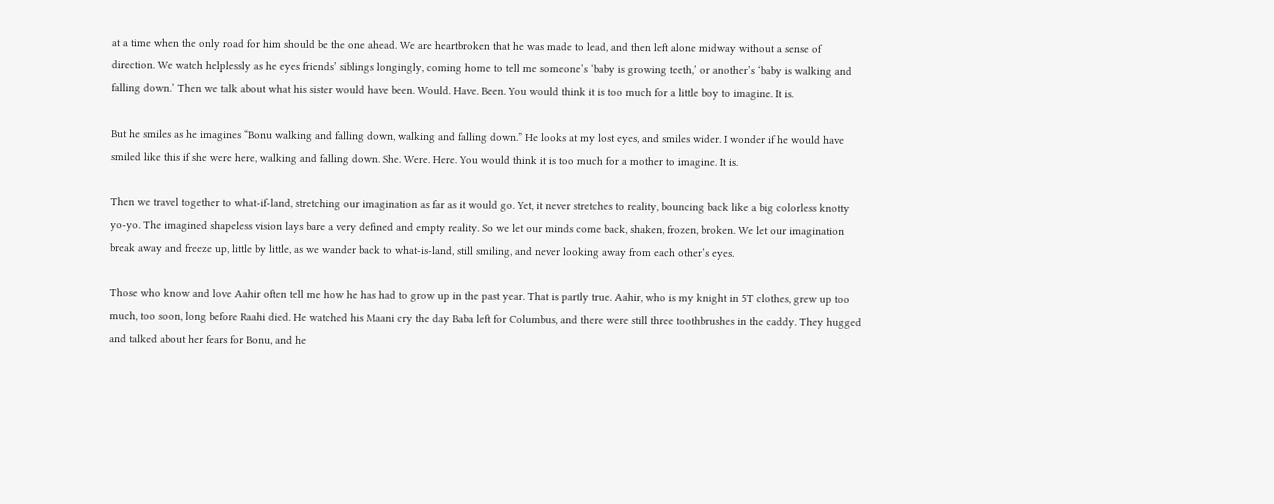at a time when the only road for him should be the one ahead. We are heartbroken that he was made to lead, and then left alone midway without a sense of direction. We watch helplessly as he eyes friends’ siblings longingly, coming home to tell me someone’s ‘baby is growing teeth,’ or another’s ‘baby is walking and falling down.’ Then we talk about what his sister would have been. Would. Have. Been. You would think it is too much for a little boy to imagine. It is.

But he smiles as he imagines “Bonu walking and falling down, walking and falling down.” He looks at my lost eyes, and smiles wider. I wonder if he would have smiled like this if she were here, walking and falling down. She. Were. Here. You would think it is too much for a mother to imagine. It is.

Then we travel together to what-if-land, stretching our imagination as far as it would go. Yet, it never stretches to reality, bouncing back like a big colorless knotty yo-yo. The imagined shapeless vision lays bare a very defined and empty reality. So we let our minds come back, shaken, frozen, broken. We let our imagination break away and freeze up, little by little, as we wander back to what-is-land, still smiling, and never looking away from each other’s eyes.

Those who know and love Aahir often tell me how he has had to grow up in the past year. That is partly true. Aahir, who is my knight in 5T clothes, grew up too much, too soon, long before Raahi died. He watched his Maani cry the day Baba left for Columbus, and there were still three toothbrushes in the caddy. They hugged and talked about her fears for Bonu, and he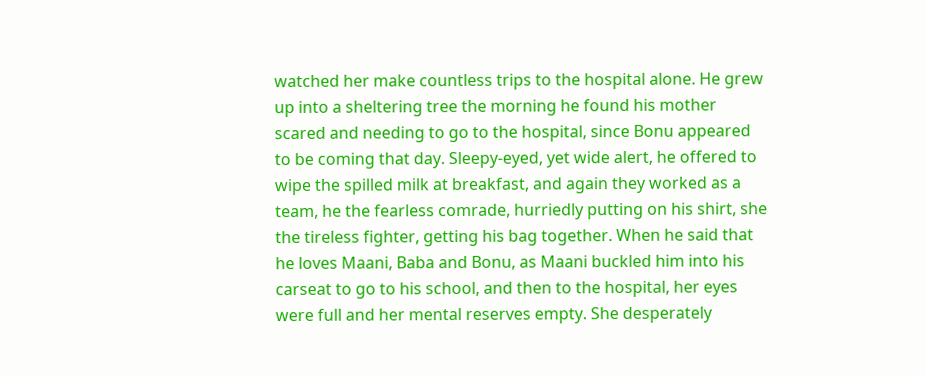watched her make countless trips to the hospital alone. He grew up into a sheltering tree the morning he found his mother scared and needing to go to the hospital, since Bonu appeared to be coming that day. Sleepy-eyed, yet wide alert, he offered to wipe the spilled milk at breakfast, and again they worked as a team, he the fearless comrade, hurriedly putting on his shirt, she the tireless fighter, getting his bag together. When he said that he loves Maani, Baba and Bonu, as Maani buckled him into his carseat to go to his school, and then to the hospital, her eyes were full and her mental reserves empty. She desperately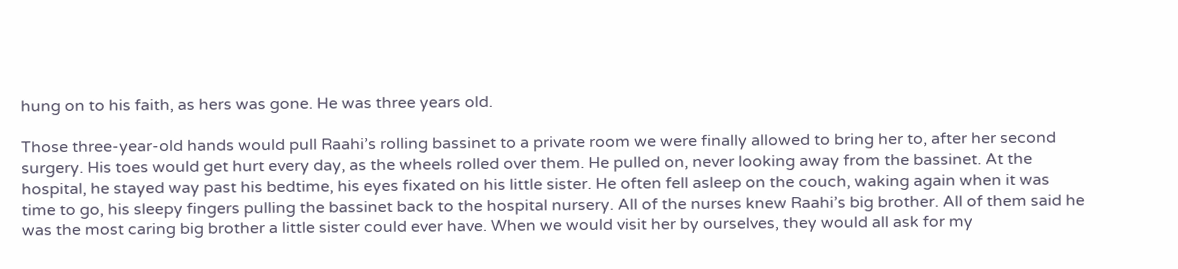hung on to his faith, as hers was gone. He was three years old.

Those three-year-old hands would pull Raahi’s rolling bassinet to a private room we were finally allowed to bring her to, after her second surgery. His toes would get hurt every day, as the wheels rolled over them. He pulled on, never looking away from the bassinet. At the hospital, he stayed way past his bedtime, his eyes fixated on his little sister. He often fell asleep on the couch, waking again when it was time to go, his sleepy fingers pulling the bassinet back to the hospital nursery. All of the nurses knew Raahi’s big brother. All of them said he was the most caring big brother a little sister could ever have. When we would visit her by ourselves, they would all ask for my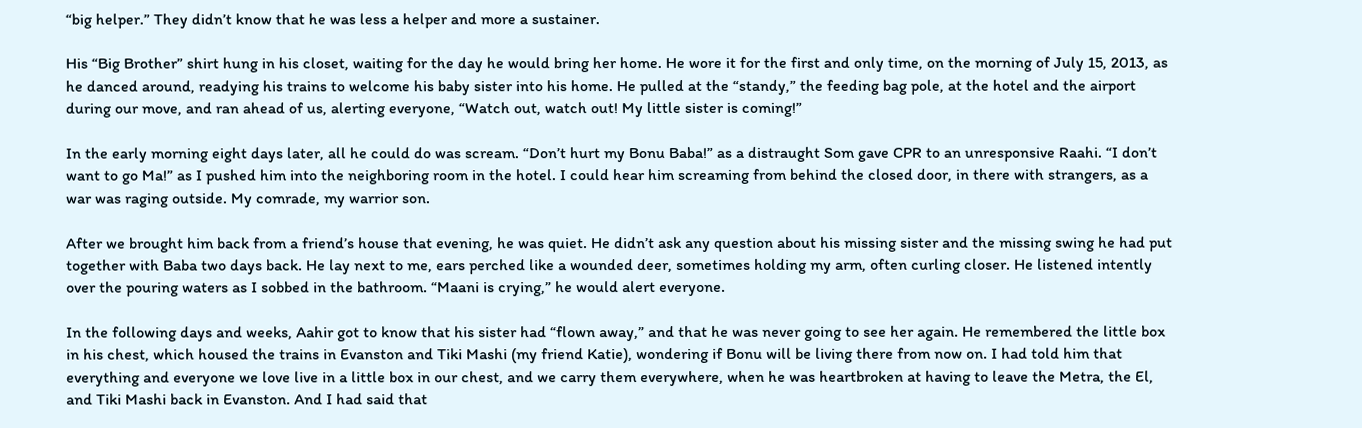“big helper.” They didn’t know that he was less a helper and more a sustainer.

His “Big Brother” shirt hung in his closet, waiting for the day he would bring her home. He wore it for the first and only time, on the morning of July 15, 2013, as he danced around, readying his trains to welcome his baby sister into his home. He pulled at the “standy,” the feeding bag pole, at the hotel and the airport during our move, and ran ahead of us, alerting everyone, “Watch out, watch out! My little sister is coming!”

In the early morning eight days later, all he could do was scream. “Don’t hurt my Bonu Baba!” as a distraught Som gave CPR to an unresponsive Raahi. “I don’t want to go Ma!” as I pushed him into the neighboring room in the hotel. I could hear him screaming from behind the closed door, in there with strangers, as a war was raging outside. My comrade, my warrior son.

After we brought him back from a friend’s house that evening, he was quiet. He didn’t ask any question about his missing sister and the missing swing he had put together with Baba two days back. He lay next to me, ears perched like a wounded deer, sometimes holding my arm, often curling closer. He listened intently over the pouring waters as I sobbed in the bathroom. “Maani is crying,” he would alert everyone.

In the following days and weeks, Aahir got to know that his sister had “flown away,” and that he was never going to see her again. He remembered the little box in his chest, which housed the trains in Evanston and Tiki Mashi (my friend Katie), wondering if Bonu will be living there from now on. I had told him that everything and everyone we love live in a little box in our chest, and we carry them everywhere, when he was heartbroken at having to leave the Metra, the El, and Tiki Mashi back in Evanston. And I had said that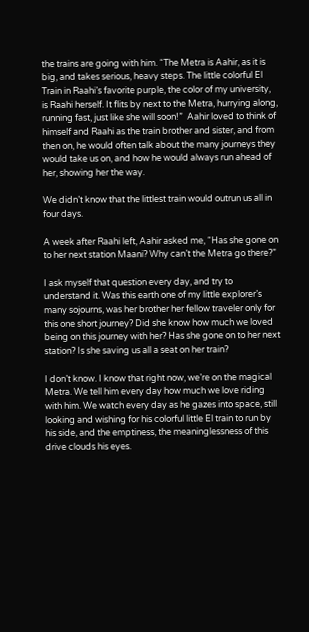the trains are going with him. “The Metra is Aahir, as it is big, and takes serious, heavy steps. The little colorful El Train in Raahi’s favorite purple, the color of my university, is Raahi herself. It flits by next to the Metra, hurrying along, running fast, just like she will soon!”  Aahir loved to think of himself and Raahi as the train brother and sister, and from then on, he would often talk about the many journeys they would take us on, and how he would always run ahead of her, showing her the way.

We didn’t know that the littlest train would outrun us all in four days.

A week after Raahi left, Aahir asked me, “Has she gone on to her next station Maani? Why can’t the Metra go there?”

I ask myself that question every day, and try to understand it. Was this earth one of my little explorer’s many sojourns, was her brother her fellow traveler only for this one short journey? Did she know how much we loved being on this journey with her? Has she gone on to her next station? Is she saving us all a seat on her train?

I don’t know. I know that right now, we’re on the magical Metra. We tell him every day how much we love riding with him. We watch every day as he gazes into space, still looking and wishing for his colorful little El train to run by his side, and the emptiness, the meaninglessness of this drive clouds his eyes.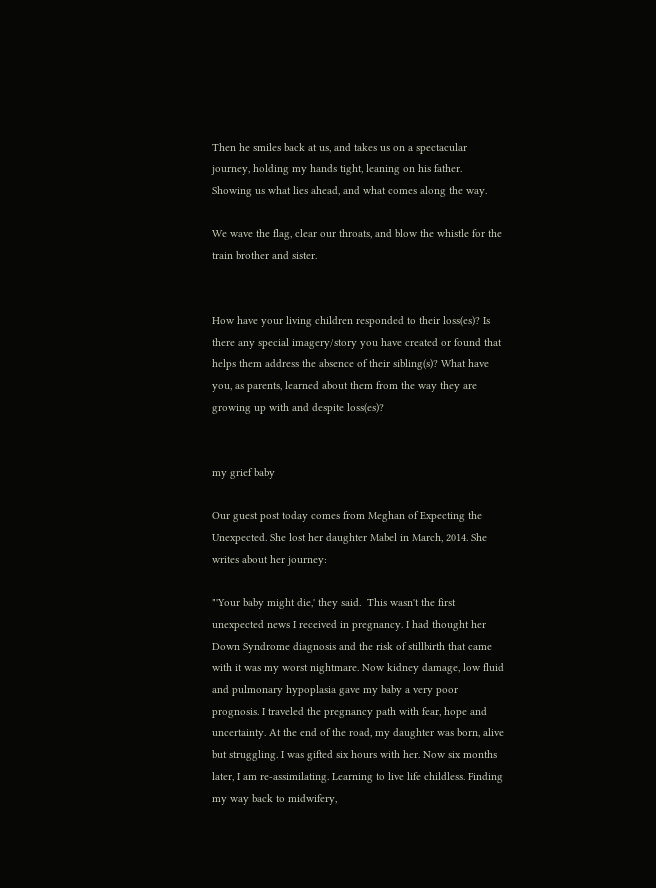Then he smiles back at us, and takes us on a spectacular journey, holding my hands tight, leaning on his father. Showing us what lies ahead, and what comes along the way.

We wave the flag, clear our throats, and blow the whistle for the train brother and sister.


How have your living children responded to their loss(es)? Is there any special imagery/story you have created or found that helps them address the absence of their sibling(s)? What have you, as parents, learned about them from the way they are growing up with and despite loss(es)?


my grief baby

Our guest post today comes from Meghan of Expecting the Unexpected. She lost her daughter Mabel in March, 2014. She writes about her journey:

"'Your baby might die,' they said.  This wasn't the first unexpected news I received in pregnancy. I had thought her Down Syndrome diagnosis and the risk of stillbirth that came with it was my worst nightmare. Now kidney damage, low fluid and pulmonary hypoplasia gave my baby a very poor prognosis. I traveled the pregnancy path with fear, hope and uncertainty. At the end of the road, my daughter was born, alive but struggling. I was gifted six hours with her. Now six months later, I am re-assimilating. Learning to live life childless. Finding my way back to midwifery,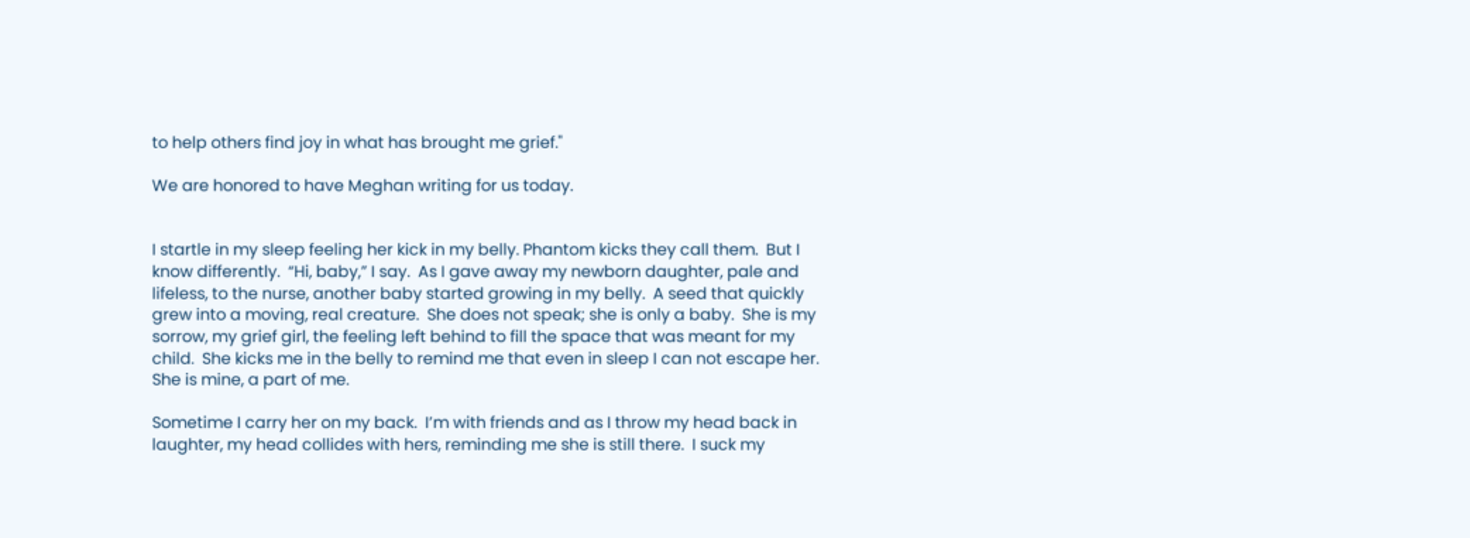to help others find joy in what has brought me grief."

We are honored to have Meghan writing for us today.


I startle in my sleep feeling her kick in my belly. Phantom kicks they call them.  But I know differently.  “Hi, baby,” I say.  As I gave away my newborn daughter, pale and lifeless, to the nurse, another baby started growing in my belly.  A seed that quickly grew into a moving, real creature.  She does not speak; she is only a baby.  She is my sorrow, my grief girl, the feeling left behind to fill the space that was meant for my child.  She kicks me in the belly to remind me that even in sleep I can not escape her.  She is mine, a part of me.

Sometime I carry her on my back.  I’m with friends and as I throw my head back in laughter, my head collides with hers, reminding me she is still there.  I suck my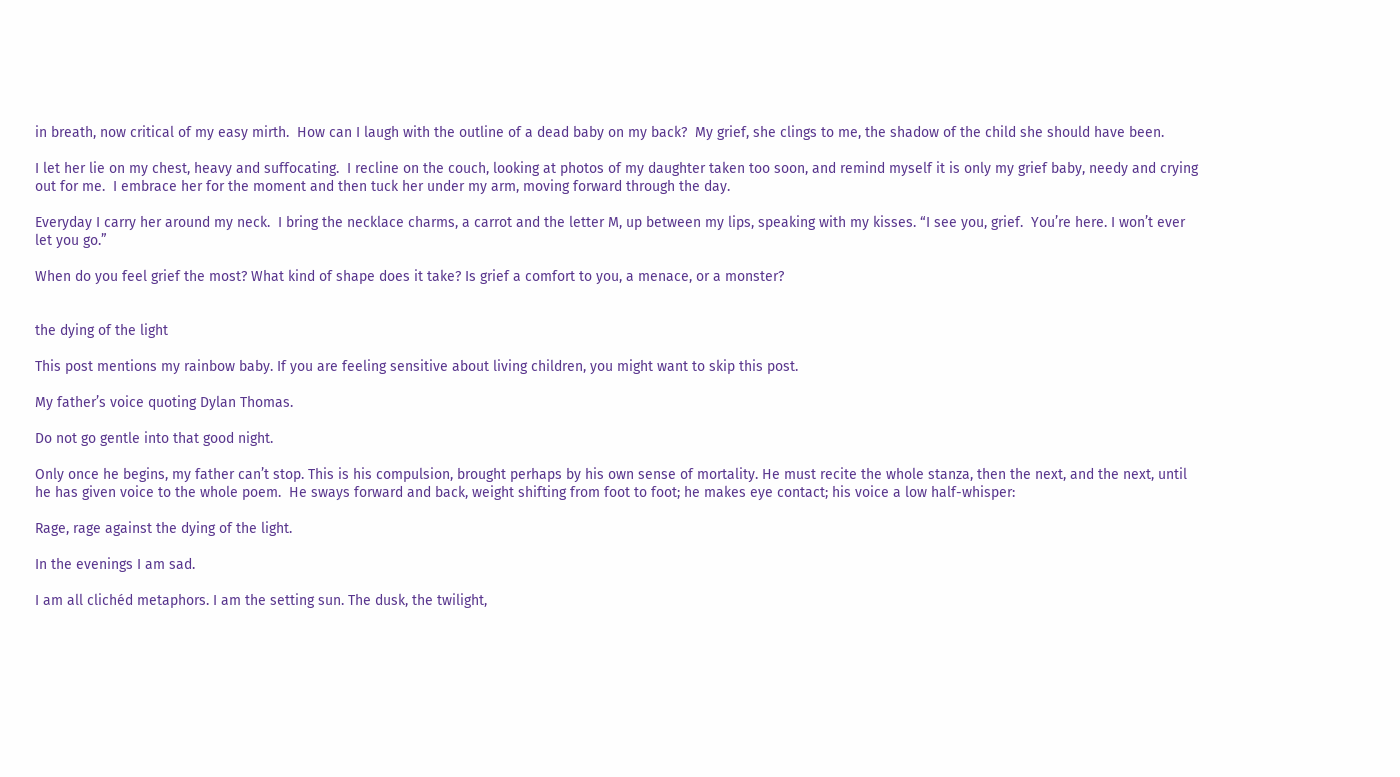in breath, now critical of my easy mirth.  How can I laugh with the outline of a dead baby on my back?  My grief, she clings to me, the shadow of the child she should have been.

I let her lie on my chest, heavy and suffocating.  I recline on the couch, looking at photos of my daughter taken too soon, and remind myself it is only my grief baby, needy and crying out for me.  I embrace her for the moment and then tuck her under my arm, moving forward through the day.

Everyday I carry her around my neck.  I bring the necklace charms, a carrot and the letter M, up between my lips, speaking with my kisses. “I see you, grief.  You’re here. I won’t ever let you go.”

When do you feel grief the most? What kind of shape does it take? Is grief a comfort to you, a menace, or a monster?


the dying of the light

This post mentions my rainbow baby. If you are feeling sensitive about living children, you might want to skip this post.

My father’s voice quoting Dylan Thomas.

Do not go gentle into that good night.

Only once he begins, my father can’t stop. This is his compulsion, brought perhaps by his own sense of mortality. He must recite the whole stanza, then the next, and the next, until he has given voice to the whole poem.  He sways forward and back, weight shifting from foot to foot; he makes eye contact; his voice a low half-whisper:

Rage, rage against the dying of the light.

In the evenings I am sad.

I am all clichéd metaphors. I am the setting sun. The dusk, the twilight,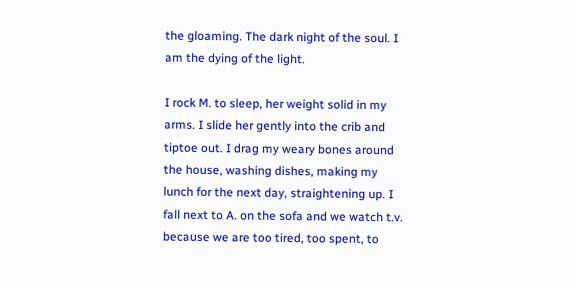the gloaming. The dark night of the soul. I am the dying of the light.

I rock M. to sleep, her weight solid in my arms. I slide her gently into the crib and tiptoe out. I drag my weary bones around the house, washing dishes, making my lunch for the next day, straightening up. I fall next to A. on the sofa and we watch t.v. because we are too tired, too spent, to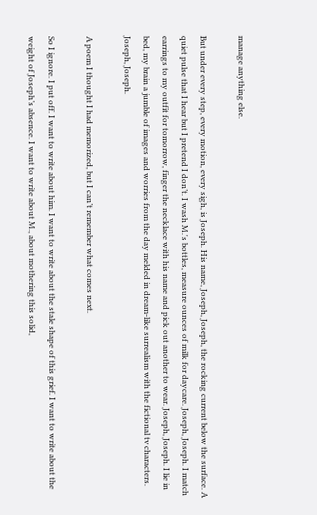manage anything else.

But under every step, every motion, every sigh, is Joseph. His name, Joseph, Joseph, the rocking current below the surface. A quiet pulse that I hear but I pretend I don’t. I wash M.'s bottles, measure ounces of milk for daycare. Joseph, Joseph. I match earrings to my outfit for tomorrow, finger the necklace with his name and pick out another to wear. Joseph, Joseph. I lie in bed, my brain a jumble of images and worries from the day melded in dream-like surrealism with the fictional tv characters. Joseph, Joseph.

A poem I thought I had memorized, but I can’t remember what comes next.

So I ignore. I put off. I want to write about him. I want to write about the stale shape of this grief. I want to write about the weight of Joseph’s absence. I want to write about M., about mothering this solid,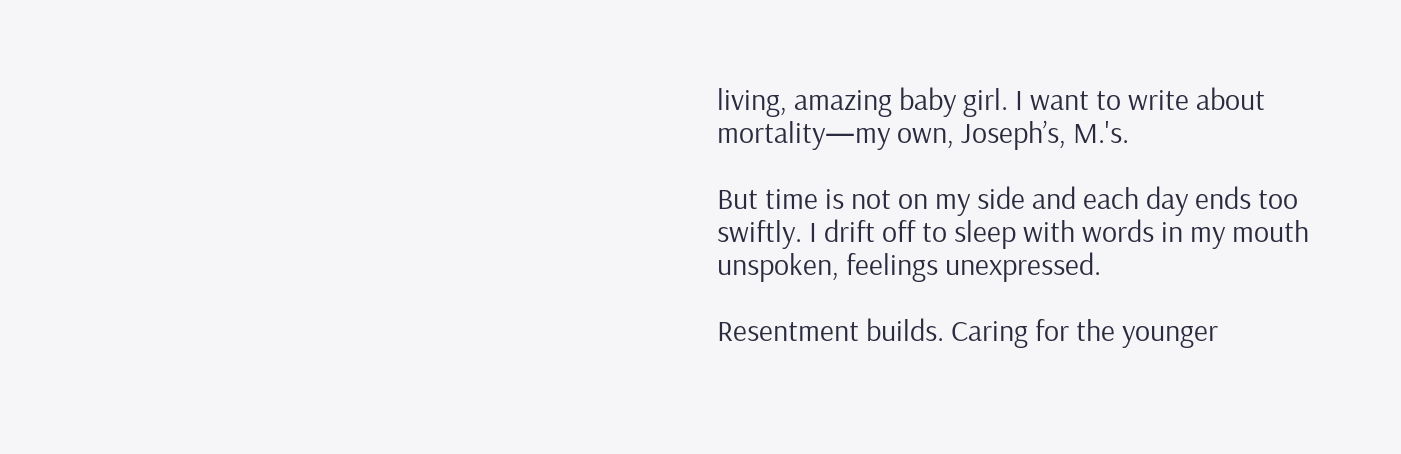living, amazing baby girl. I want to write about mortality—my own, Joseph’s, M.'s.

But time is not on my side and each day ends too swiftly. I drift off to sleep with words in my mouth unspoken, feelings unexpressed.

Resentment builds. Caring for the younger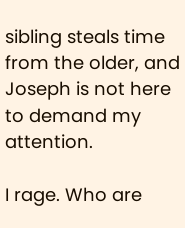sibling steals time from the older, and Joseph is not here to demand my attention.

I rage. Who are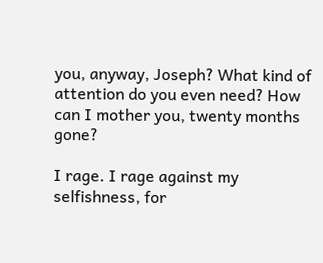you, anyway, Joseph? What kind of attention do you even need? How can I mother you, twenty months gone?

I rage. I rage against my selfishness, for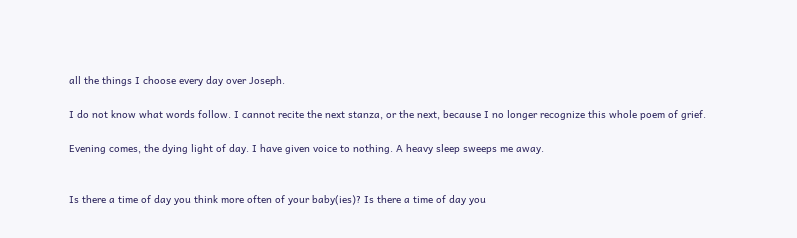all the things I choose every day over Joseph.

I do not know what words follow. I cannot recite the next stanza, or the next, because I no longer recognize this whole poem of grief.

Evening comes, the dying light of day. I have given voice to nothing. A heavy sleep sweeps me away.


Is there a time of day you think more often of your baby(ies)? Is there a time of day you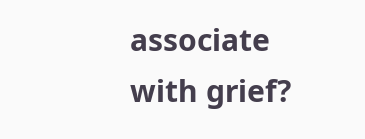associate with grief?